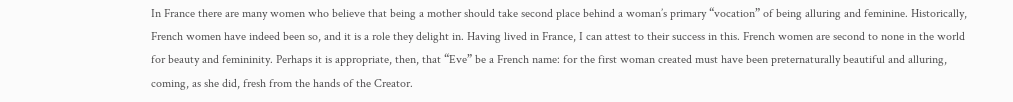In France there are many women who believe that being a mother should take second place behind a woman’s primary “vocation” of being alluring and feminine. Historically, French women have indeed been so, and it is a role they delight in. Having lived in France, I can attest to their success in this. French women are second to none in the world for beauty and femininity. Perhaps it is appropriate, then, that “Eve” be a French name: for the first woman created must have been preternaturally beautiful and alluring, coming, as she did, fresh from the hands of the Creator.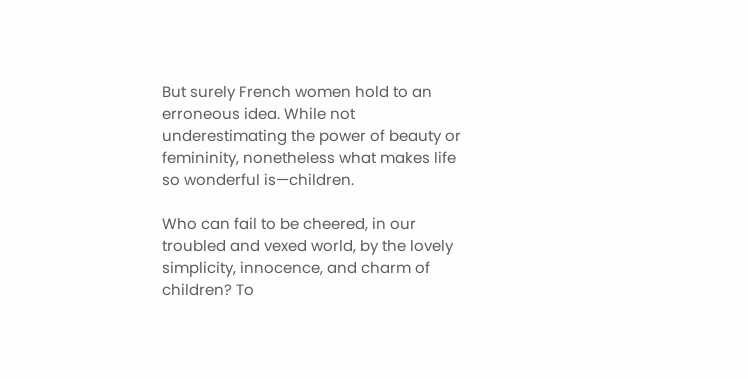But surely French women hold to an erroneous idea. While not underestimating the power of beauty or femininity, nonetheless what makes life so wonderful is—children.

Who can fail to be cheered, in our troubled and vexed world, by the lovely simplicity, innocence, and charm of children? To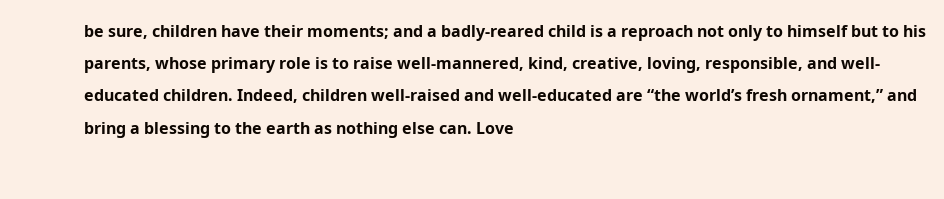be sure, children have their moments; and a badly-reared child is a reproach not only to himself but to his parents, whose primary role is to raise well-mannered, kind, creative, loving, responsible, and well-educated children. Indeed, children well-raised and well-educated are “the world’s fresh ornament,” and bring a blessing to the earth as nothing else can. Love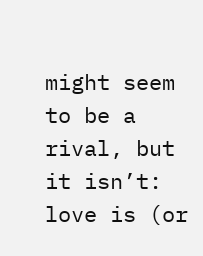might seem to be a rival, but it isn’t: love is (or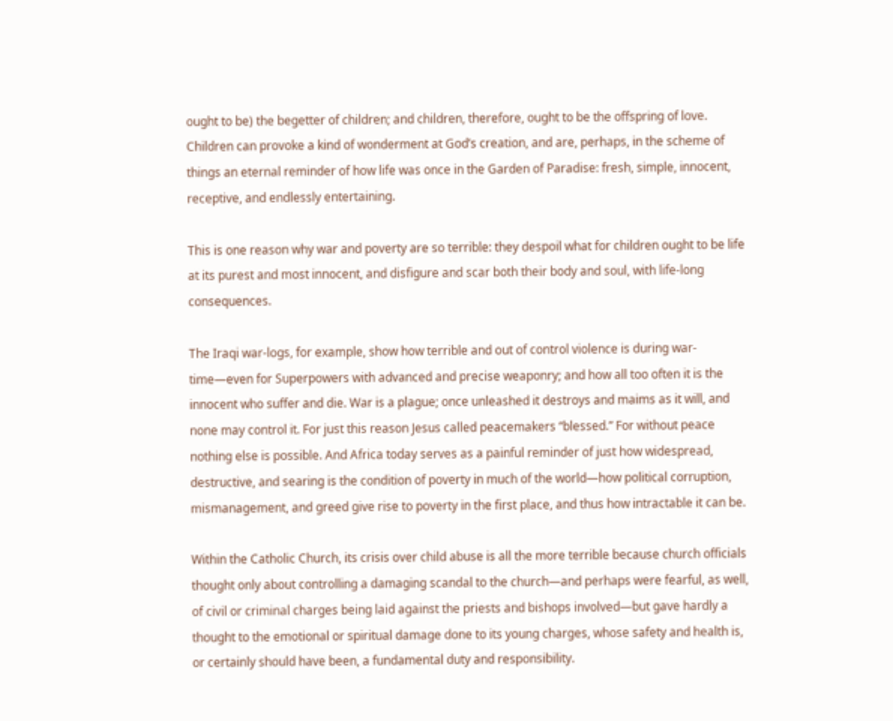ought to be) the begetter of children; and children, therefore, ought to be the offspring of love. Children can provoke a kind of wonderment at God’s creation, and are, perhaps, in the scheme of things an eternal reminder of how life was once in the Garden of Paradise: fresh, simple, innocent, receptive, and endlessly entertaining.

This is one reason why war and poverty are so terrible: they despoil what for children ought to be life at its purest and most innocent, and disfigure and scar both their body and soul, with life-long consequences.

The Iraqi war-logs, for example, show how terrible and out of control violence is during war-time—even for Superpowers with advanced and precise weaponry; and how all too often it is the innocent who suffer and die. War is a plague; once unleashed it destroys and maims as it will, and none may control it. For just this reason Jesus called peacemakers “blessed.” For without peace nothing else is possible. And Africa today serves as a painful reminder of just how widespread, destructive, and searing is the condition of poverty in much of the world—how political corruption, mismanagement, and greed give rise to poverty in the first place, and thus how intractable it can be.

Within the Catholic Church, its crisis over child abuse is all the more terrible because church officials thought only about controlling a damaging scandal to the church—and perhaps were fearful, as well, of civil or criminal charges being laid against the priests and bishops involved—but gave hardly a thought to the emotional or spiritual damage done to its young charges, whose safety and health is, or certainly should have been, a fundamental duty and responsibility.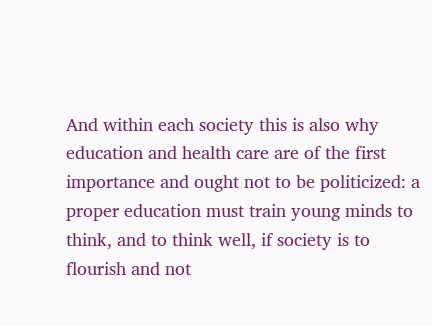And within each society this is also why education and health care are of the first importance and ought not to be politicized: a proper education must train young minds to think, and to think well, if society is to flourish and not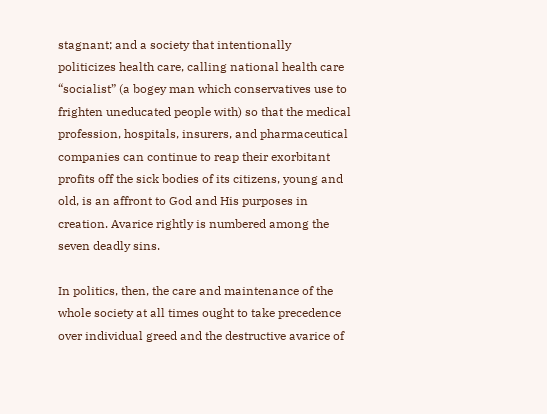stagnant; and a society that intentionally politicizes health care, calling national health care “socialist” (a bogey man which conservatives use to frighten uneducated people with) so that the medical profession, hospitals, insurers, and pharmaceutical companies can continue to reap their exorbitant profits off the sick bodies of its citizens, young and old, is an affront to God and His purposes in creation. Avarice rightly is numbered among the seven deadly sins.

In politics, then, the care and maintenance of the whole society at all times ought to take precedence over individual greed and the destructive avarice of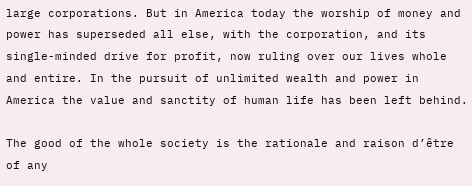large corporations. But in America today the worship of money and power has superseded all else, with the corporation, and its single-minded drive for profit, now ruling over our lives whole and entire. In the pursuit of unlimited wealth and power in America the value and sanctity of human life has been left behind.

The good of the whole society is the rationale and raison d’être of any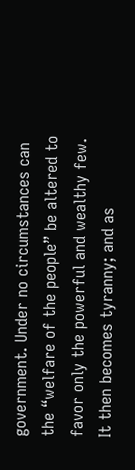government. Under no circumstances can the “welfare of the people” be altered to favor only the powerful and wealthy few. It then becomes tyranny; and as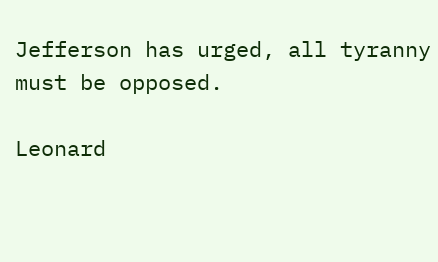Jefferson has urged, all tyranny must be opposed.

Leonard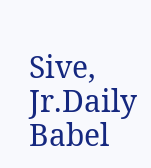Sive, Jr.Daily Babel